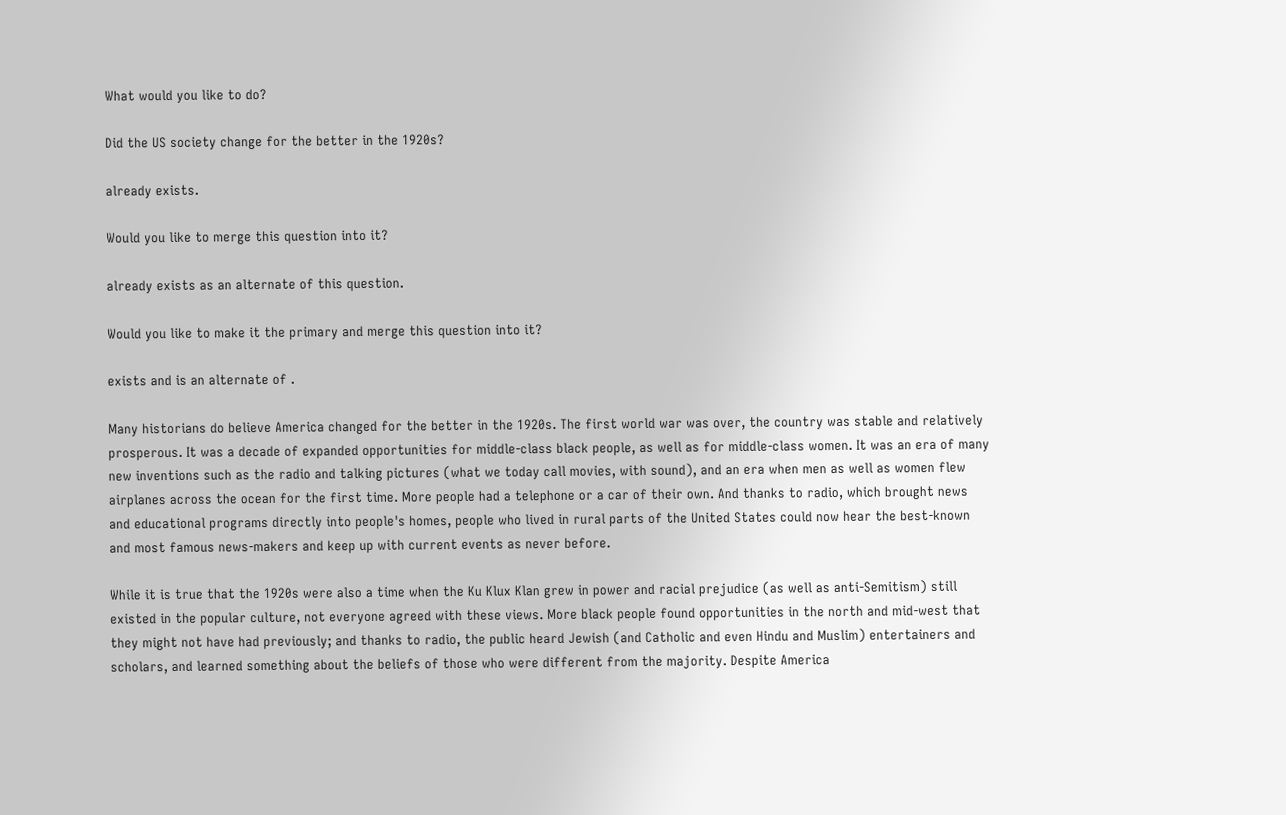What would you like to do?

Did the US society change for the better in the 1920s?

already exists.

Would you like to merge this question into it?

already exists as an alternate of this question.

Would you like to make it the primary and merge this question into it?

exists and is an alternate of .

Many historians do believe America changed for the better in the 1920s. The first world war was over, the country was stable and relatively prosperous. It was a decade of expanded opportunities for middle-class black people, as well as for middle-class women. It was an era of many new inventions such as the radio and talking pictures (what we today call movies, with sound), and an era when men as well as women flew airplanes across the ocean for the first time. More people had a telephone or a car of their own. And thanks to radio, which brought news and educational programs directly into people's homes, people who lived in rural parts of the United States could now hear the best-known and most famous news-makers and keep up with current events as never before.

While it is true that the 1920s were also a time when the Ku Klux Klan grew in power and racial prejudice (as well as anti-Semitism) still existed in the popular culture, not everyone agreed with these views. More black people found opportunities in the north and mid-west that they might not have had previously; and thanks to radio, the public heard Jewish (and Catholic and even Hindu and Muslim) entertainers and scholars, and learned something about the beliefs of those who were different from the majority. Despite America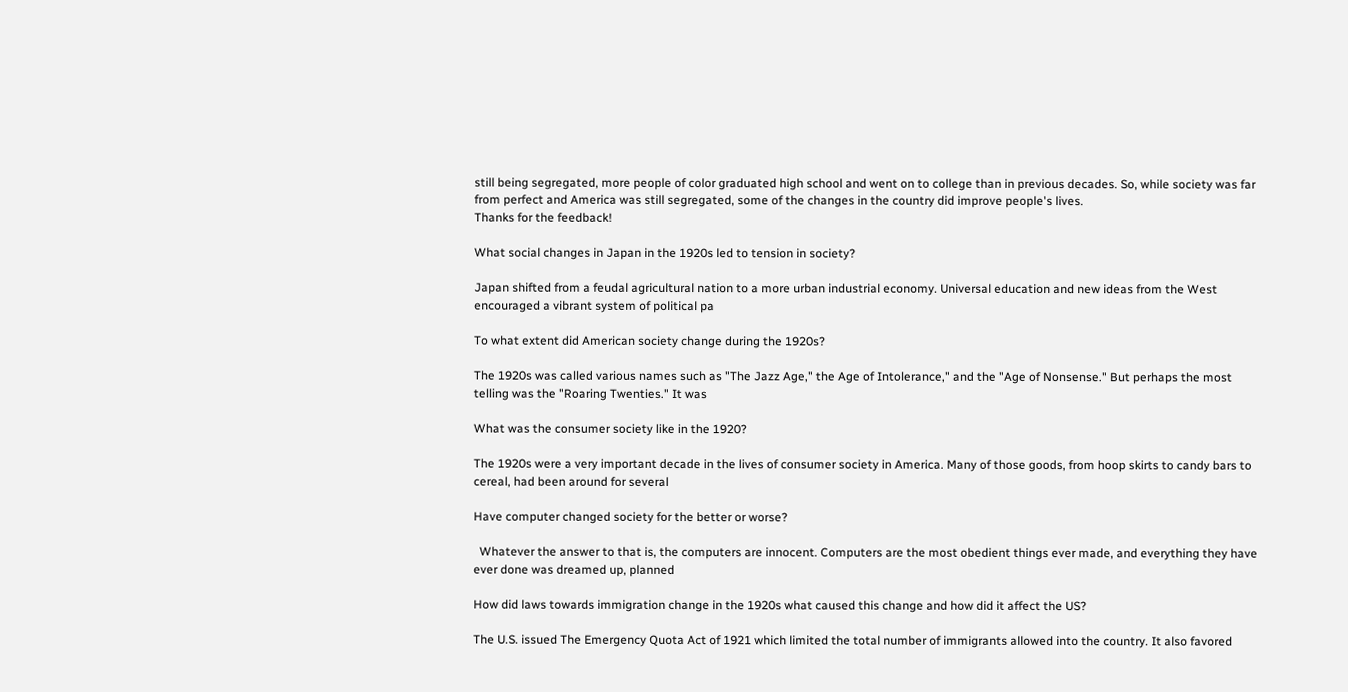still being segregated, more people of color graduated high school and went on to college than in previous decades. So, while society was far from perfect and America was still segregated, some of the changes in the country did improve people's lives.
Thanks for the feedback!

What social changes in Japan in the 1920s led to tension in society?

Japan shifted from a feudal agricultural nation to a more urban industrial economy. Universal education and new ideas from the West encouraged a vibrant system of political pa

To what extent did American society change during the 1920s?

The 1920s was called various names such as "The Jazz Age," the Age of Intolerance," and the "Age of Nonsense." But perhaps the most telling was the "Roaring Twenties." It was

What was the consumer society like in the 1920?

The 1920s were a very important decade in the lives of consumer society in America. Many of those goods, from hoop skirts to candy bars to cereal, had been around for several

Have computer changed society for the better or worse?

  Whatever the answer to that is, the computers are innocent. Computers are the most obedient things ever made, and everything they have ever done was dreamed up, planned

How did laws towards immigration change in the 1920s what caused this change and how did it affect the US?

The U.S. issued The Emergency Quota Act of 1921 which limited the total number of immigrants allowed into the country. It also favored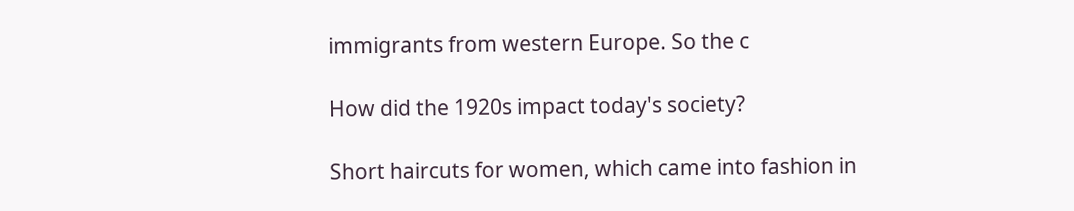immigrants from western Europe. So the c

How did the 1920s impact today's society?

Short haircuts for women, which came into fashion in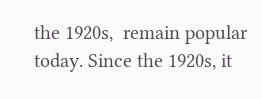the 1920s,  remain popular today. Since the 1920s, it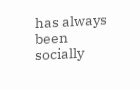has always been socially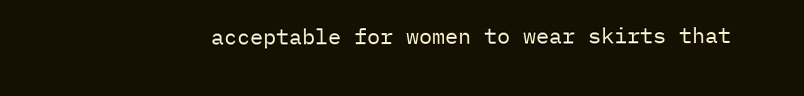acceptable for women to wear skirts that